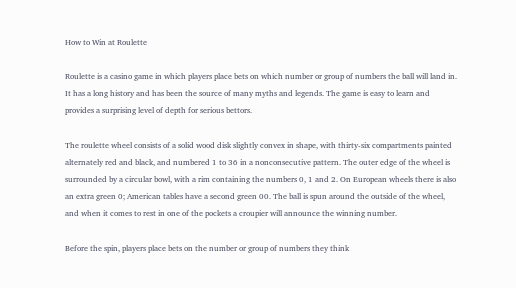How to Win at Roulette

Roulette is a casino game in which players place bets on which number or group of numbers the ball will land in. It has a long history and has been the source of many myths and legends. The game is easy to learn and provides a surprising level of depth for serious bettors.

The roulette wheel consists of a solid wood disk slightly convex in shape, with thirty-six compartments painted alternately red and black, and numbered 1 to 36 in a nonconsecutive pattern. The outer edge of the wheel is surrounded by a circular bowl, with a rim containing the numbers 0, 1 and 2. On European wheels there is also an extra green 0; American tables have a second green 00. The ball is spun around the outside of the wheel, and when it comes to rest in one of the pockets a croupier will announce the winning number.

Before the spin, players place bets on the number or group of numbers they think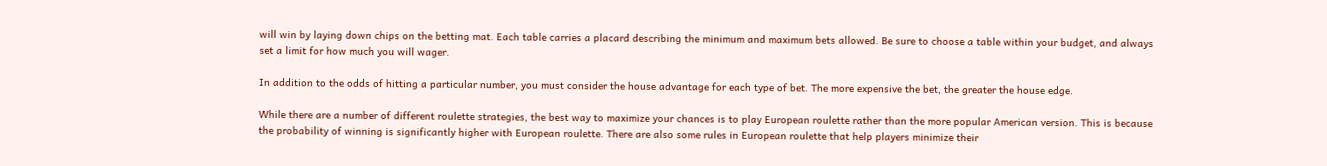will win by laying down chips on the betting mat. Each table carries a placard describing the minimum and maximum bets allowed. Be sure to choose a table within your budget, and always set a limit for how much you will wager.

In addition to the odds of hitting a particular number, you must consider the house advantage for each type of bet. The more expensive the bet, the greater the house edge.

While there are a number of different roulette strategies, the best way to maximize your chances is to play European roulette rather than the more popular American version. This is because the probability of winning is significantly higher with European roulette. There are also some rules in European roulette that help players minimize their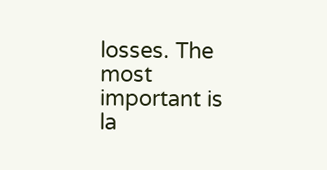losses. The most important is la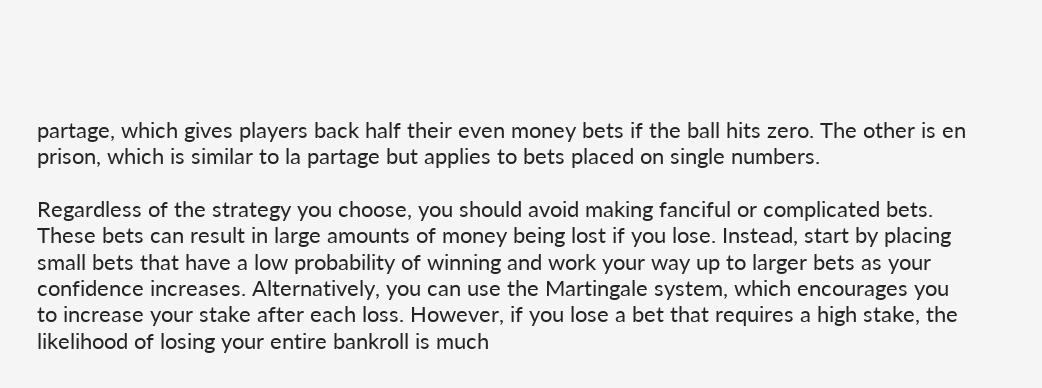partage, which gives players back half their even money bets if the ball hits zero. The other is en prison, which is similar to la partage but applies to bets placed on single numbers.

Regardless of the strategy you choose, you should avoid making fanciful or complicated bets. These bets can result in large amounts of money being lost if you lose. Instead, start by placing small bets that have a low probability of winning and work your way up to larger bets as your confidence increases. Alternatively, you can use the Martingale system, which encourages you to increase your stake after each loss. However, if you lose a bet that requires a high stake, the likelihood of losing your entire bankroll is much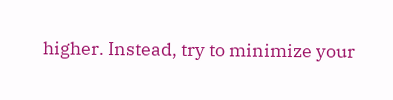higher. Instead, try to minimize your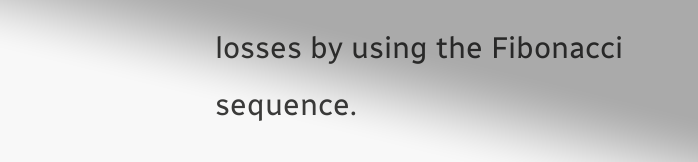losses by using the Fibonacci sequence.